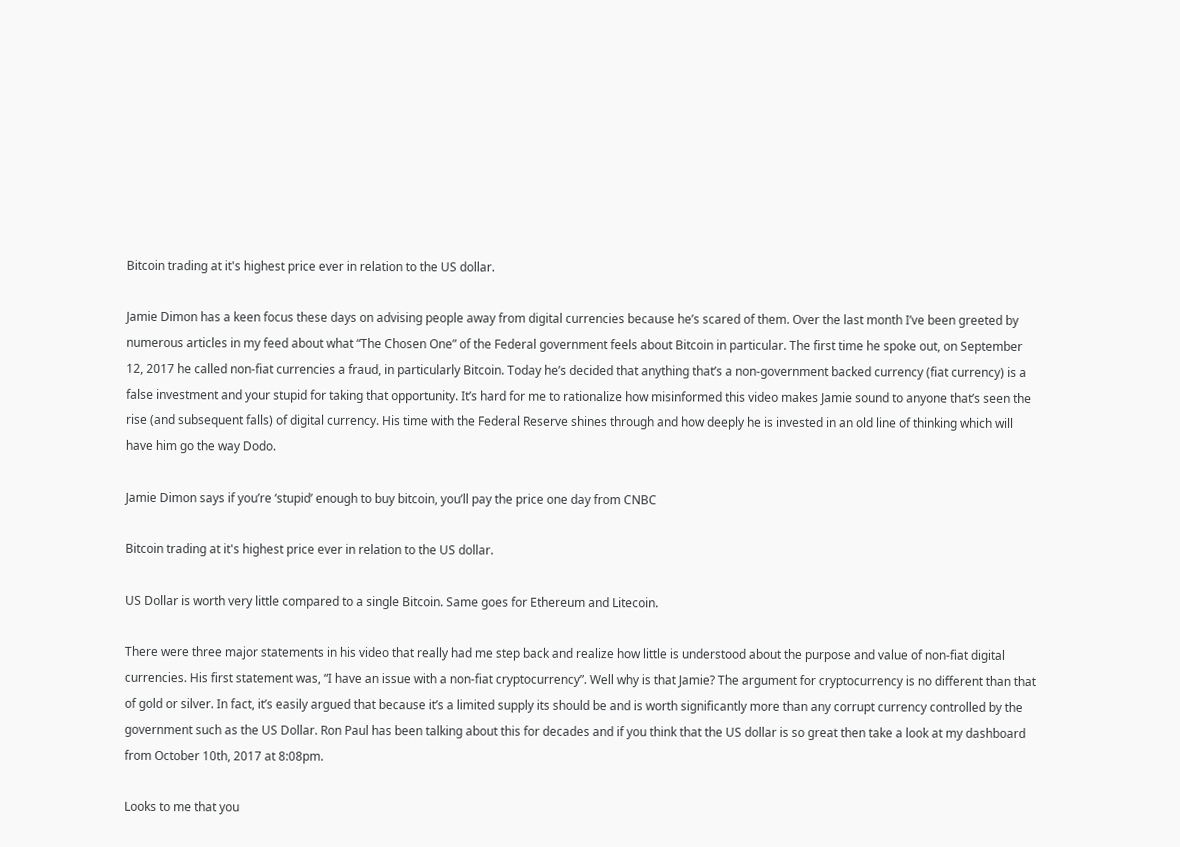Bitcoin trading at it's highest price ever in relation to the US dollar.

Jamie Dimon has a keen focus these days on advising people away from digital currencies because he’s scared of them. Over the last month I’ve been greeted by numerous articles in my feed about what “The Chosen One” of the Federal government feels about Bitcoin in particular. The first time he spoke out, on September 12, 2017 he called non-fiat currencies a fraud, in particularly Bitcoin. Today he’s decided that anything that’s a non-government backed currency (fiat currency) is a false investment and your stupid for taking that opportunity. It’s hard for me to rationalize how misinformed this video makes Jamie sound to anyone that’s seen the rise (and subsequent falls) of digital currency. His time with the Federal Reserve shines through and how deeply he is invested in an old line of thinking which will have him go the way Dodo.

Jamie Dimon says if you’re ‘stupid’ enough to buy bitcoin, you’ll pay the price one day from CNBC

Bitcoin trading at it's highest price ever in relation to the US dollar.

US Dollar is worth very little compared to a single Bitcoin. Same goes for Ethereum and Litecoin.

There were three major statements in his video that really had me step back and realize how little is understood about the purpose and value of non-fiat digital currencies. His first statement was, “I have an issue with a non-fiat cryptocurrency”. Well why is that Jamie? The argument for cryptocurrency is no different than that of gold or silver. In fact, it’s easily argued that because it’s a limited supply its should be and is worth significantly more than any corrupt currency controlled by the government such as the US Dollar. Ron Paul has been talking about this for decades and if you think that the US dollar is so great then take a look at my dashboard from October 10th, 2017 at 8:08pm.

Looks to me that you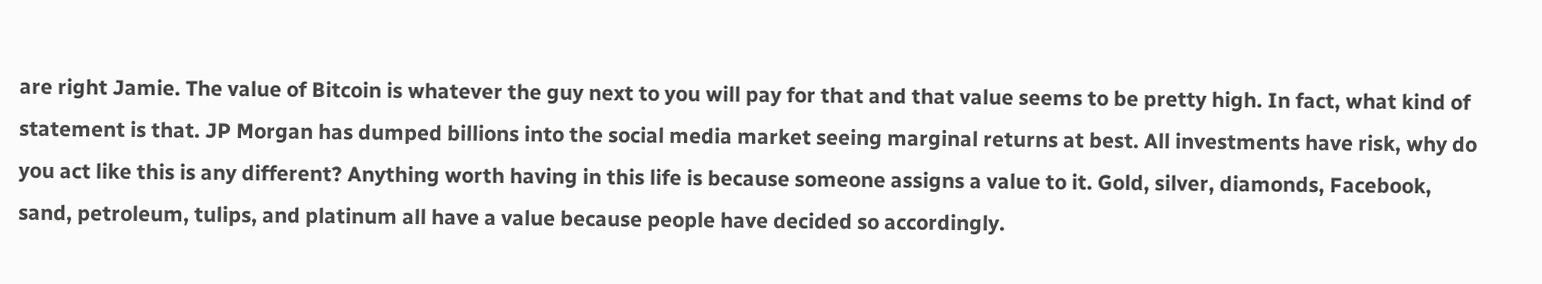are right Jamie. The value of Bitcoin is whatever the guy next to you will pay for that and that value seems to be pretty high. In fact, what kind of statement is that. JP Morgan has dumped billions into the social media market seeing marginal returns at best. All investments have risk, why do you act like this is any different? Anything worth having in this life is because someone assigns a value to it. Gold, silver, diamonds, Facebook, sand, petroleum, tulips, and platinum all have a value because people have decided so accordingly.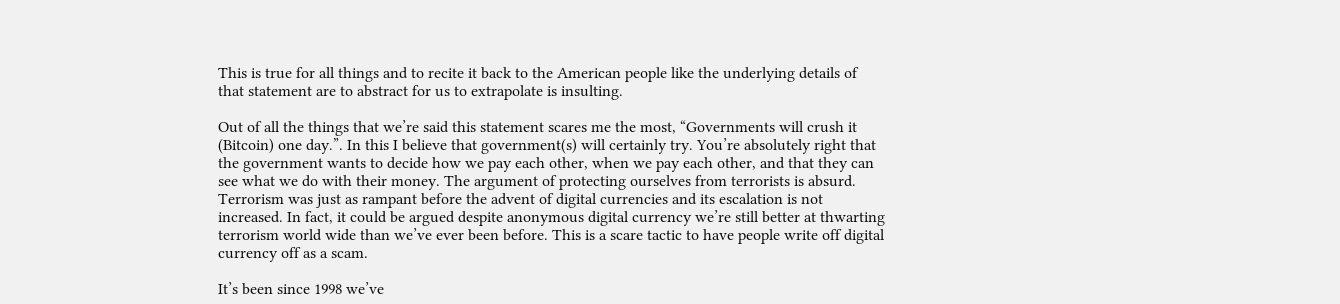This is true for all things and to recite it back to the American people like the underlying details of that statement are to abstract for us to extrapolate is insulting.

Out of all the things that we’re said this statement scares me the most, “Governments will crush it (Bitcoin) one day.”. In this I believe that government(s) will certainly try. You’re absolutely right that the government wants to decide how we pay each other, when we pay each other, and that they can see what we do with their money. The argument of protecting ourselves from terrorists is absurd. Terrorism was just as rampant before the advent of digital currencies and its escalation is not increased. In fact, it could be argued despite anonymous digital currency we’re still better at thwarting terrorism world wide than we’ve ever been before. This is a scare tactic to have people write off digital currency off as a scam.

It’s been since 1998 we’ve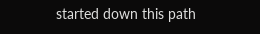started down this path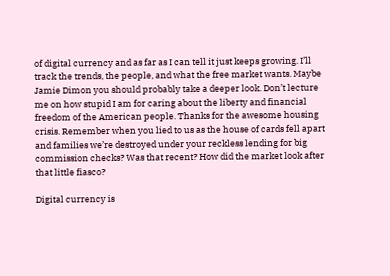of digital currency and as far as I can tell it just keeps growing. I’ll track the trends, the people, and what the free market wants. Maybe Jamie Dimon you should probably take a deeper look. Don’t lecture me on how stupid I am for caring about the liberty and financial freedom of the American people. Thanks for the awesome housing crisis. Remember when you lied to us as the house of cards fell apart and families we’re destroyed under your reckless lending for big commission checks? Was that recent? How did the market look after that little fiasco?

Digital currency is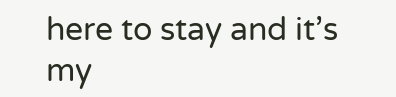here to stay and it’s my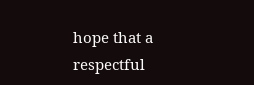hope that a respectful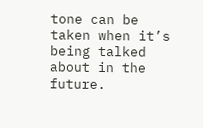tone can be taken when it’s being talked about in the future.